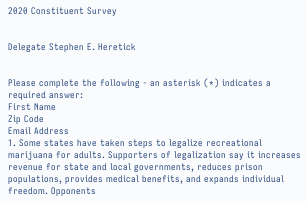2020 Constituent Survey


Delegate Stephen E. Heretick


Please complete the following - an asterisk (*) indicates a required answer:
First Name
Zip Code
Email Address
1. Some states have taken steps to legalize recreational marijuana for adults. Supporters of legalization say it increases revenue for state and local governments, reduces prison populations, provides medical benefits, and expands individual freedom. Opponents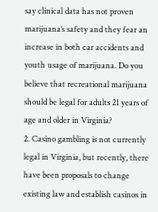say clinical data has not proven marijuana’s safety and they fear an increase in both car accidents and youth usage of marijuana. Do you believe that recreational marijuana should be legal for adults 21 years of age and older in Virginia?
2. Casino gambling is not currently legal in Virginia, but recently, there have been proposals to change existing law and establish casinos in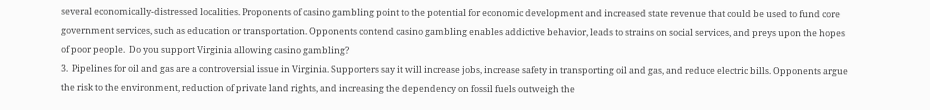several economically-distressed localities. Proponents of casino gambling point to the potential for economic development and increased state revenue that could be used to fund core government services, such as education or transportation. Opponents contend casino gambling enables addictive behavior, leads to strains on social services, and preys upon the hopes of poor people.  Do you support Virginia allowing casino gambling?
3.  Pipelines for oil and gas are a controversial issue in Virginia. Supporters say it will increase jobs, increase safety in transporting oil and gas, and reduce electric bills. Opponents argue the risk to the environment, reduction of private land rights, and increasing the dependency on fossil fuels outweigh the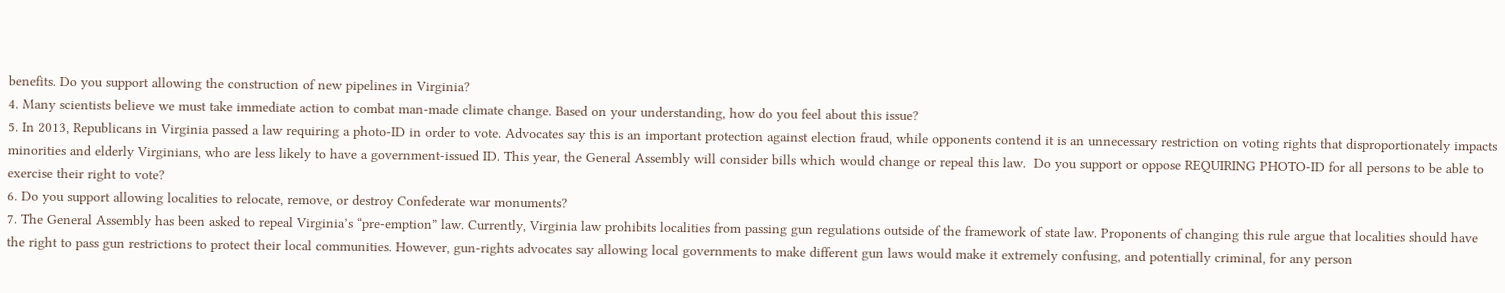benefits. Do you support allowing the construction of new pipelines in Virginia?
4. Many scientists believe we must take immediate action to combat man-made climate change. Based on your understanding, how do you feel about this issue?
5. In 2013, Republicans in Virginia passed a law requiring a photo-ID in order to vote. Advocates say this is an important protection against election fraud, while opponents contend it is an unnecessary restriction on voting rights that disproportionately impacts minorities and elderly Virginians, who are less likely to have a government-issued ID. This year, the General Assembly will consider bills which would change or repeal this law.  Do you support or oppose REQUIRING PHOTO-ID for all persons to be able to exercise their right to vote?
6. Do you support allowing localities to relocate, remove, or destroy Confederate war monuments?
7. The General Assembly has been asked to repeal Virginia’s “pre-emption” law. Currently, Virginia law prohibits localities from passing gun regulations outside of the framework of state law. Proponents of changing this rule argue that localities should have the right to pass gun restrictions to protect their local communities. However, gun-rights advocates say allowing local governments to make different gun laws would make it extremely confusing, and potentially criminal, for any person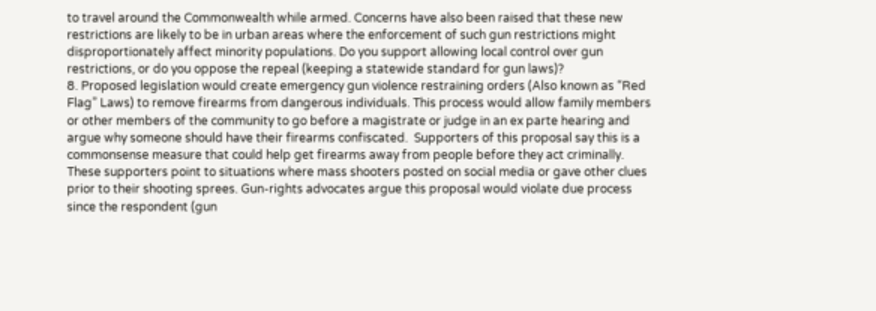to travel around the Commonwealth while armed. Concerns have also been raised that these new restrictions are likely to be in urban areas where the enforcement of such gun restrictions might disproportionately affect minority populations. Do you support allowing local control over gun restrictions, or do you oppose the repeal (keeping a statewide standard for gun laws)?
8. Proposed legislation would create emergency gun violence restraining orders (Also known as “Red Flag” Laws) to remove firearms from dangerous individuals. This process would allow family members or other members of the community to go before a magistrate or judge in an ex parte hearing and argue why someone should have their firearms confiscated.  Supporters of this proposal say this is a commonsense measure that could help get firearms away from people before they act criminally. These supporters point to situations where mass shooters posted on social media or gave other clues prior to their shooting sprees. Gun-rights advocates argue this proposal would violate due process since the respondent (gun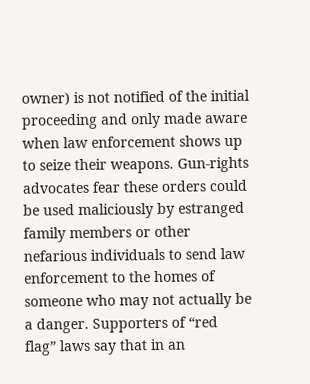owner) is not notified of the initial proceeding and only made aware when law enforcement shows up to seize their weapons. Gun-rights advocates fear these orders could be used maliciously by estranged family members or other nefarious individuals to send law enforcement to the homes of someone who may not actually be a danger. Supporters of “red flag” laws say that in an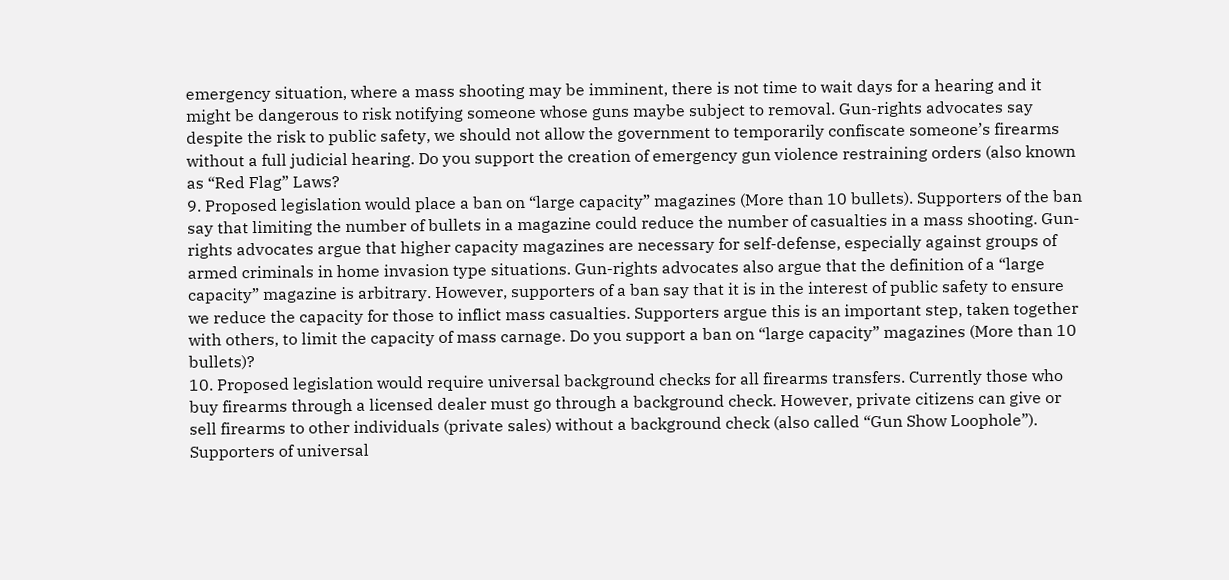emergency situation, where a mass shooting may be imminent, there is not time to wait days for a hearing and it might be dangerous to risk notifying someone whose guns maybe subject to removal. Gun-rights advocates say despite the risk to public safety, we should not allow the government to temporarily confiscate someone’s firearms without a full judicial hearing. Do you support the creation of emergency gun violence restraining orders (also known as “Red Flag” Laws?
9. Proposed legislation would place a ban on “large capacity” magazines (More than 10 bullets). Supporters of the ban say that limiting the number of bullets in a magazine could reduce the number of casualties in a mass shooting. Gun-rights advocates argue that higher capacity magazines are necessary for self-defense, especially against groups of armed criminals in home invasion type situations. Gun-rights advocates also argue that the definition of a “large capacity” magazine is arbitrary. However, supporters of a ban say that it is in the interest of public safety to ensure we reduce the capacity for those to inflict mass casualties. Supporters argue this is an important step, taken together with others, to limit the capacity of mass carnage. Do you support a ban on “large capacity” magazines (More than 10 bullets)?
10. Proposed legislation would require universal background checks for all firearms transfers. Currently those who buy firearms through a licensed dealer must go through a background check. However, private citizens can give or sell firearms to other individuals (private sales) without a background check (also called “Gun Show Loophole”). Supporters of universal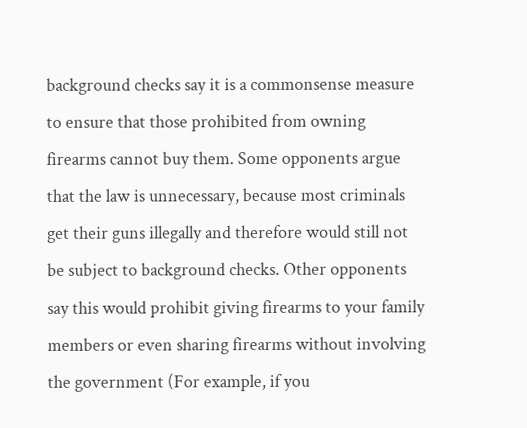background checks say it is a commonsense measure to ensure that those prohibited from owning firearms cannot buy them. Some opponents argue that the law is unnecessary, because most criminals get their guns illegally and therefore would still not be subject to background checks. Other opponents say this would prohibit giving firearms to your family members or even sharing firearms without involving the government (For example, if you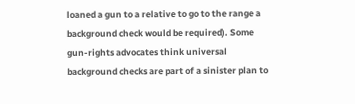loaned a gun to a relative to go to the range a background check would be required). Some gun-rights advocates think universal background checks are part of a sinister plan to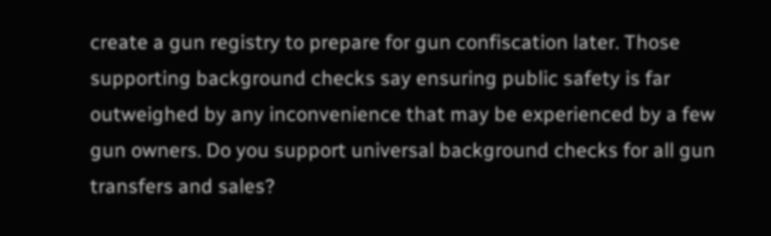create a gun registry to prepare for gun confiscation later. Those supporting background checks say ensuring public safety is far outweighed by any inconvenience that may be experienced by a few gun owners. Do you support universal background checks for all gun transfers and sales?